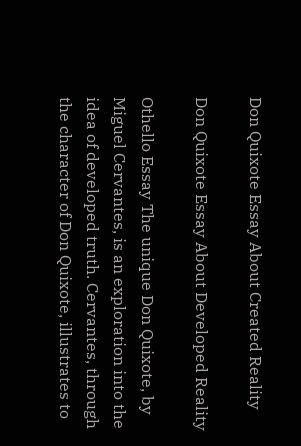Don Quixote Essay About Created Reality

Don Quixote Essay About Developed Reality

Othello Essay The unique Don Quixote, by Miguel Cervantes, is an exploration into the idea of developed truth. Cervantes, through the character of Don Quixote, illustrates to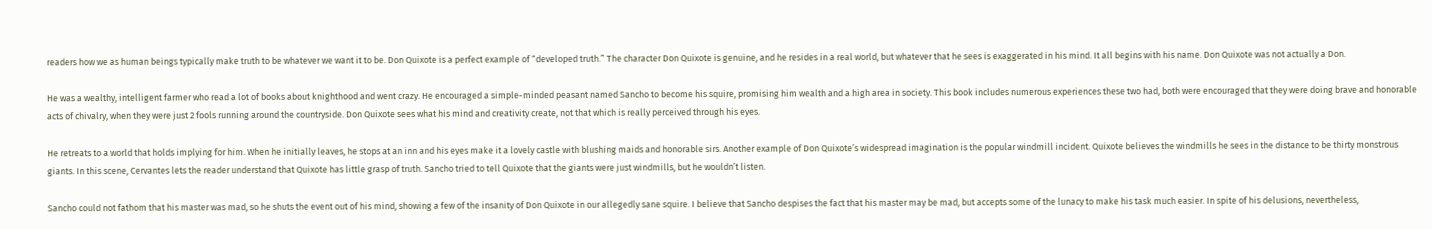readers how we as human beings typically make truth to be whatever we want it to be. Don Quixote is a perfect example of “developed truth.” The character Don Quixote is genuine, and he resides in a real world, but whatever that he sees is exaggerated in his mind. It all begins with his name. Don Quixote was not actually a Don.

He was a wealthy, intelligent farmer who read a lot of books about knighthood and went crazy. He encouraged a simple-minded peasant named Sancho to become his squire, promising him wealth and a high area in society. This book includes numerous experiences these two had, both were encouraged that they were doing brave and honorable acts of chivalry, when they were just 2 fools running around the countryside. Don Quixote sees what his mind and creativity create, not that which is really perceived through his eyes.

He retreats to a world that holds implying for him. When he initially leaves, he stops at an inn and his eyes make it a lovely castle with blushing maids and honorable sirs. Another example of Don Quixote’s widespread imagination is the popular windmill incident. Quixote believes the windmills he sees in the distance to be thirty monstrous giants. In this scene, Cervantes lets the reader understand that Quixote has little grasp of truth. Sancho tried to tell Quixote that the giants were just windmills, but he wouldn’t listen.

Sancho could not fathom that his master was mad, so he shuts the event out of his mind, showing a few of the insanity of Don Quixote in our allegedly sane squire. I believe that Sancho despises the fact that his master may be mad, but accepts some of the lunacy to make his task much easier. In spite of his delusions, nevertheless,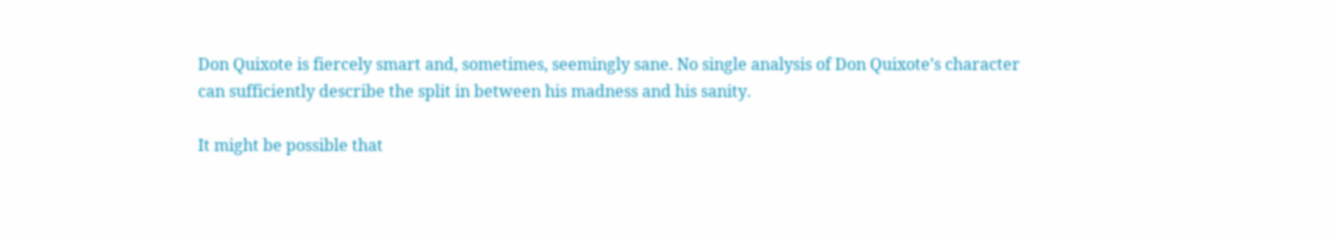Don Quixote is fiercely smart and, sometimes, seemingly sane. No single analysis of Don Quixote’s character can sufficiently describe the split in between his madness and his sanity.

It might be possible that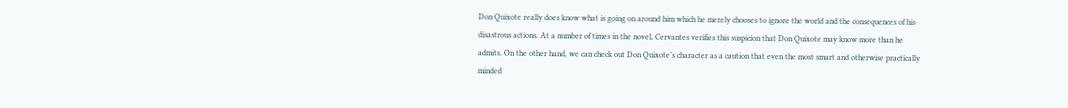Don Quixote really does know what is going on around him which he merely chooses to ignore the world and the consequences of his disastrous actions. At a number of times in the novel, Cervantes verifies this suspicion that Don Quixote may know more than he admits. On the other hand, we can check out Don Quixote’s character as a caution that even the most smart and otherwise practically minded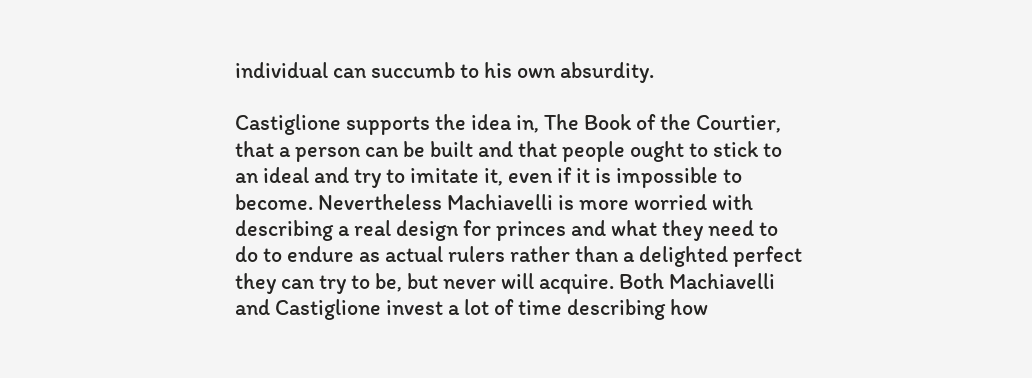individual can succumb to his own absurdity.

Castiglione supports the idea in, The Book of the Courtier, that a person can be built and that people ought to stick to an ideal and try to imitate it, even if it is impossible to become. Nevertheless Machiavelli is more worried with describing a real design for princes and what they need to do to endure as actual rulers rather than a delighted perfect they can try to be, but never will acquire. Both Machiavelli and Castiglione invest a lot of time describing how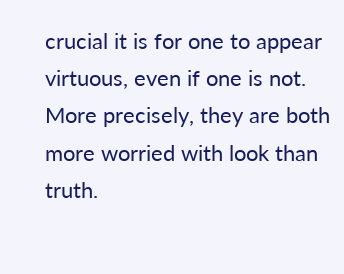crucial it is for one to appear virtuous, even if one is not. More precisely, they are both more worried with look than truth.